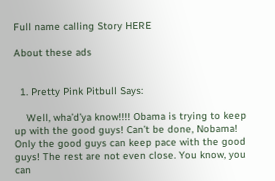Full name calling Story HERE

About these ads


  1. Pretty Pink Pitbull Says:

    Well, wha’d’ya know!!!! Obama is trying to keep up with the good guys! Can’t be done, Nobama! Only the good guys can keep pace with the good guys! The rest are not even close. You know, you can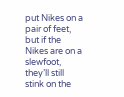put Nikes on a pair of feet, but if the Nikes are on a slewfoot, they’ll still stink on the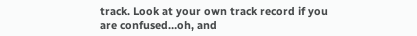track. Look at your own track record if you are confused…oh, and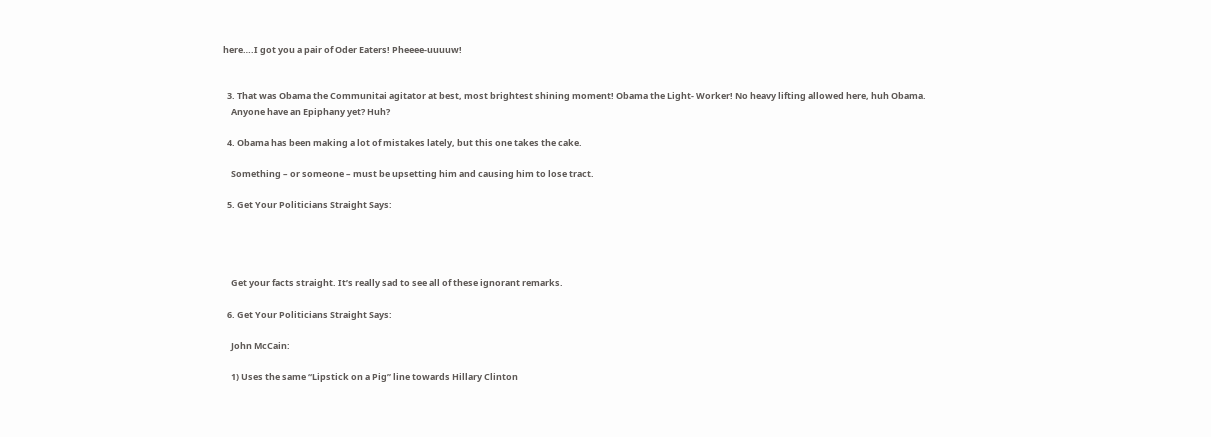here….I got you a pair of Oder Eaters! Pheeee-uuuuw!


  3. That was Obama the Communitai agitator at best, most brightest shining moment! Obama the Light- Worker! No heavy lifting allowed here, huh Obama.
    Anyone have an Epiphany yet? Huh?

  4. Obama has been making a lot of mistakes lately, but this one takes the cake.

    Something – or someone – must be upsetting him and causing him to lose tract.

  5. Get Your Politicians Straight Says:




    Get your facts straight. It’s really sad to see all of these ignorant remarks.

  6. Get Your Politicians Straight Says:

    John McCain:

    1) Uses the same “Lipstick on a Pig” line towards Hillary Clinton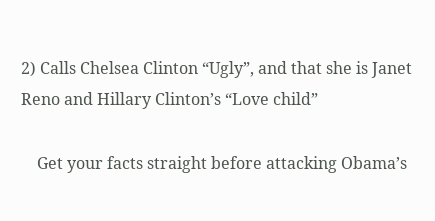2) Calls Chelsea Clinton “Ugly”, and that she is Janet Reno and Hillary Clinton’s “Love child”

    Get your facts straight before attacking Obama’s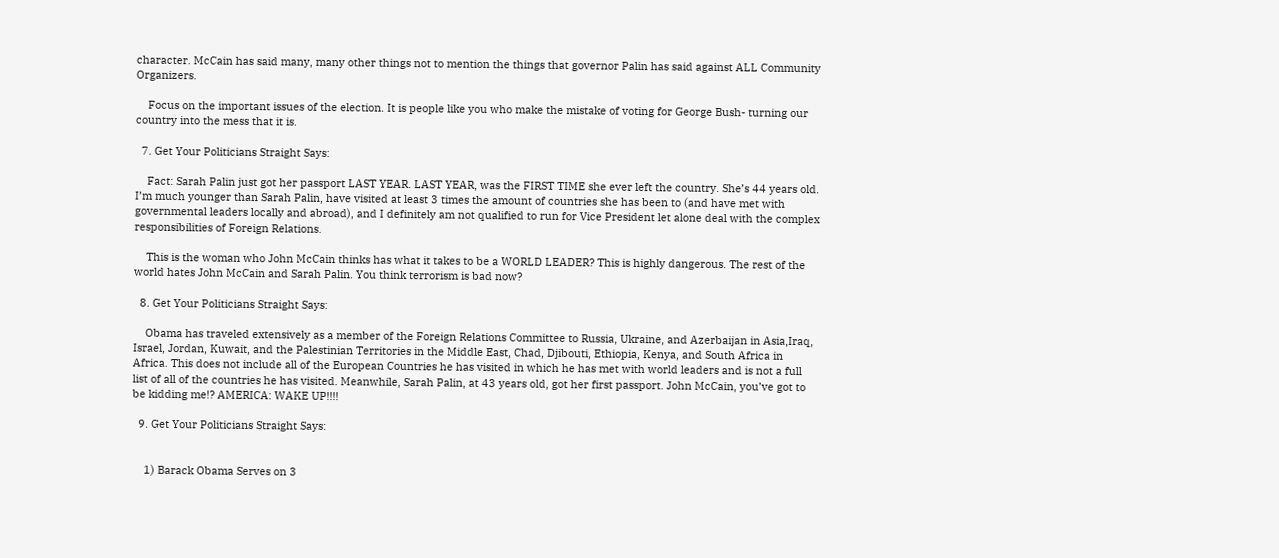character. McCain has said many, many other things not to mention the things that governor Palin has said against ALL Community Organizers.

    Focus on the important issues of the election. It is people like you who make the mistake of voting for George Bush- turning our country into the mess that it is.

  7. Get Your Politicians Straight Says:

    Fact: Sarah Palin just got her passport LAST YEAR. LAST YEAR, was the FIRST TIME she ever left the country. She’s 44 years old. I’m much younger than Sarah Palin, have visited at least 3 times the amount of countries she has been to (and have met with governmental leaders locally and abroad), and I definitely am not qualified to run for Vice President let alone deal with the complex responsibilities of Foreign Relations.

    This is the woman who John McCain thinks has what it takes to be a WORLD LEADER? This is highly dangerous. The rest of the world hates John McCain and Sarah Palin. You think terrorism is bad now?

  8. Get Your Politicians Straight Says:

    Obama has traveled extensively as a member of the Foreign Relations Committee to Russia, Ukraine, and Azerbaijan in Asia,Iraq, Israel, Jordan, Kuwait, and the Palestinian Territories in the Middle East, Chad, Djibouti, Ethiopia, Kenya, and South Africa in Africa. This does not include all of the European Countries he has visited in which he has met with world leaders and is not a full list of all of the countries he has visited. Meanwhile, Sarah Palin, at 43 years old, got her first passport. John McCain, you’ve got to be kidding me!? AMERICA: WAKE UP!!!!

  9. Get Your Politicians Straight Says:


    1) Barack Obama Serves on 3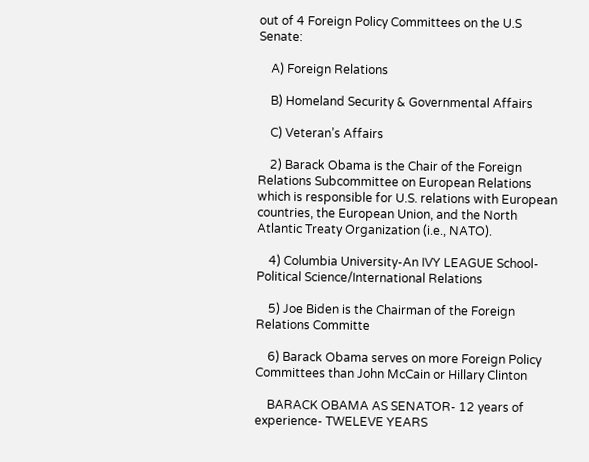out of 4 Foreign Policy Committees on the U.S Senate:

    A) Foreign Relations

    B) Homeland Security & Governmental Affairs

    C) Veteran’s Affairs

    2) Barack Obama is the Chair of the Foreign Relations Subcommittee on European Relations which is responsible for U.S. relations with European countries, the European Union, and the North Atlantic Treaty Organization (i.e., NATO).

    4) Columbia University-An IVY LEAGUE School- Political Science/International Relations

    5) Joe Biden is the Chairman of the Foreign Relations Committe

    6) Barack Obama serves on more Foreign Policy Committees than John McCain or Hillary Clinton

    BARACK OBAMA AS SENATOR- 12 years of experience- TWELEVE YEARS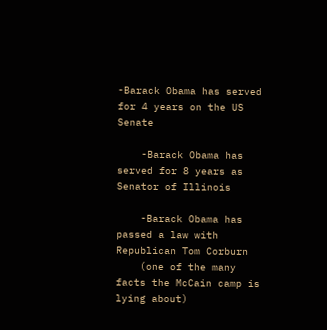-Barack Obama has served for 4 years on the US Senate

    -Barack Obama has served for 8 years as Senator of Illinois

    -Barack Obama has passed a law with Republican Tom Corburn
    (one of the many facts the McCain camp is lying about)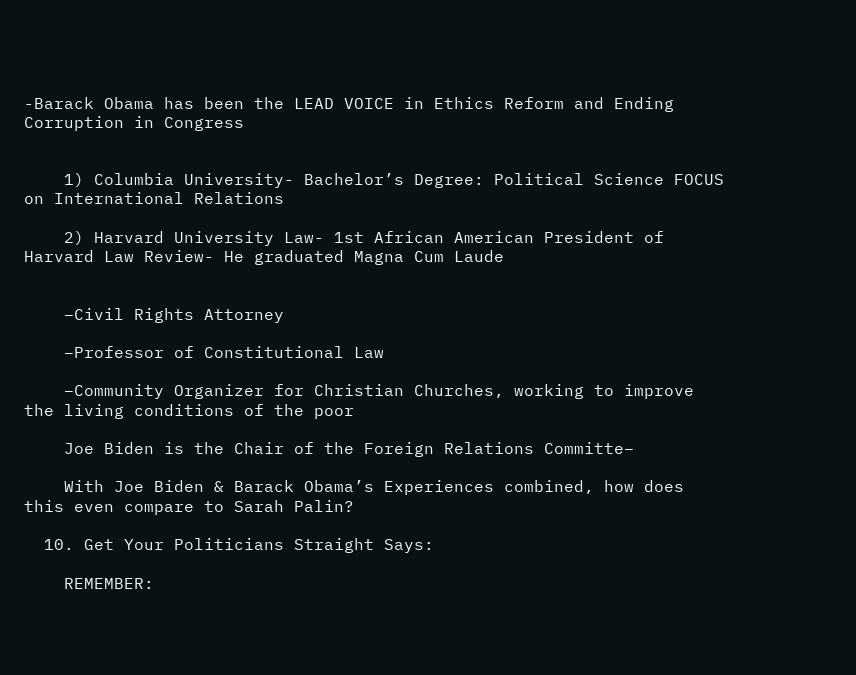-Barack Obama has been the LEAD VOICE in Ethics Reform and Ending Corruption in Congress


    1) Columbia University- Bachelor’s Degree: Political Science FOCUS on International Relations

    2) Harvard University Law- 1st African American President of Harvard Law Review- He graduated Magna Cum Laude


    –Civil Rights Attorney

    –Professor of Constitutional Law

    –Community Organizer for Christian Churches, working to improve the living conditions of the poor

    Joe Biden is the Chair of the Foreign Relations Committe–

    With Joe Biden & Barack Obama’s Experiences combined, how does this even compare to Sarah Palin?

  10. Get Your Politicians Straight Says:

    REMEMBER: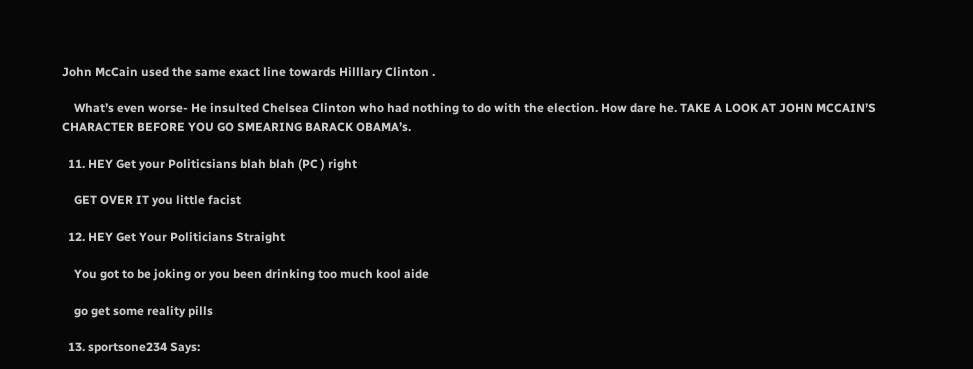John McCain used the same exact line towards Hilllary Clinton .

    What’s even worse- He insulted Chelsea Clinton who had nothing to do with the election. How dare he. TAKE A LOOK AT JOHN MCCAIN’S CHARACTER BEFORE YOU GO SMEARING BARACK OBAMA’s.

  11. HEY Get your Politicsians blah blah (PC ) right

    GET OVER IT you little facist

  12. HEY Get Your Politicians Straight

    You got to be joking or you been drinking too much kool aide

    go get some reality pills

  13. sportsone234 Says: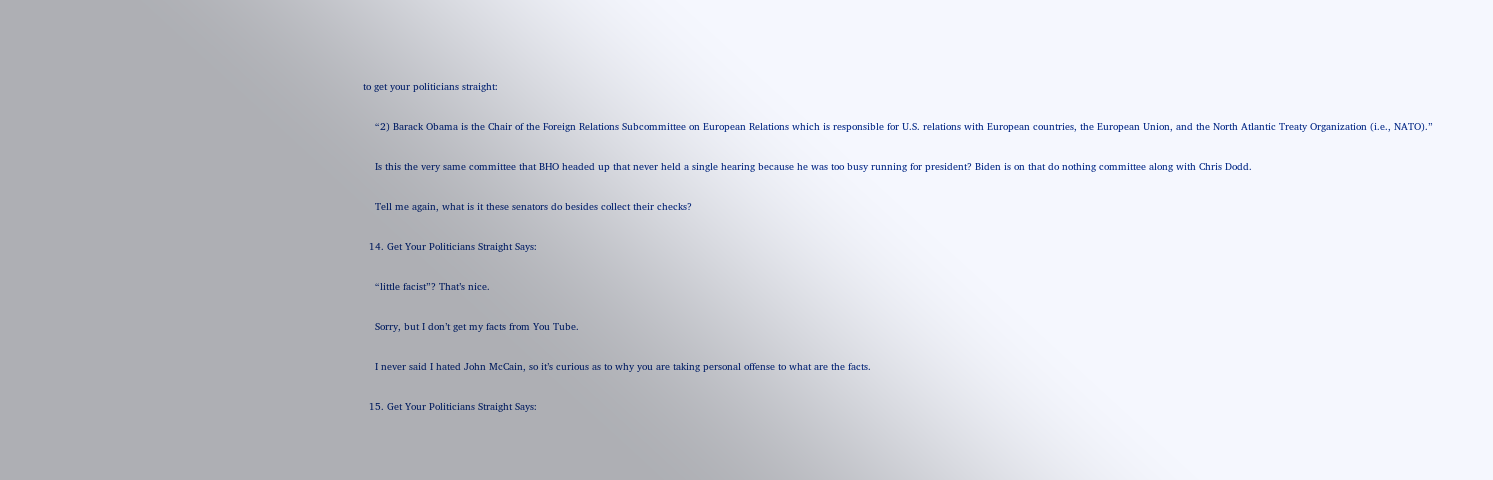to get your politicians straight:

    “2) Barack Obama is the Chair of the Foreign Relations Subcommittee on European Relations which is responsible for U.S. relations with European countries, the European Union, and the North Atlantic Treaty Organization (i.e., NATO).”

    Is this the very same committee that BHO headed up that never held a single hearing because he was too busy running for president? Biden is on that do nothing committee along with Chris Dodd.

    Tell me again, what is it these senators do besides collect their checks?

  14. Get Your Politicians Straight Says:

    “little facist”? That’s nice.

    Sorry, but I don’t get my facts from You Tube.

    I never said I hated John McCain, so it’s curious as to why you are taking personal offense to what are the facts.

  15. Get Your Politicians Straight Says: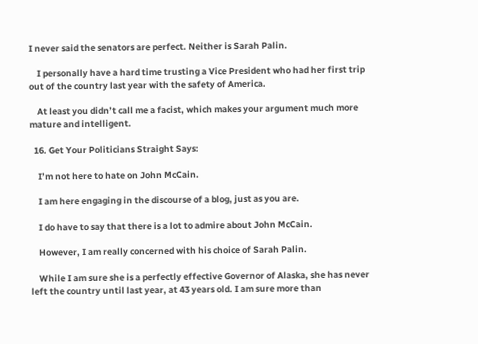I never said the senators are perfect. Neither is Sarah Palin.

    I personally have a hard time trusting a Vice President who had her first trip out of the country last year with the safety of America.

    At least you didn’t call me a facist, which makes your argument much more mature and intelligent.

  16. Get Your Politicians Straight Says:

    I’m not here to hate on John McCain.

    I am here engaging in the discourse of a blog, just as you are.

    I do have to say that there is a lot to admire about John McCain.

    However, I am really concerned with his choice of Sarah Palin.

    While I am sure she is a perfectly effective Governor of Alaska, she has never left the country until last year, at 43 years old. I am sure more than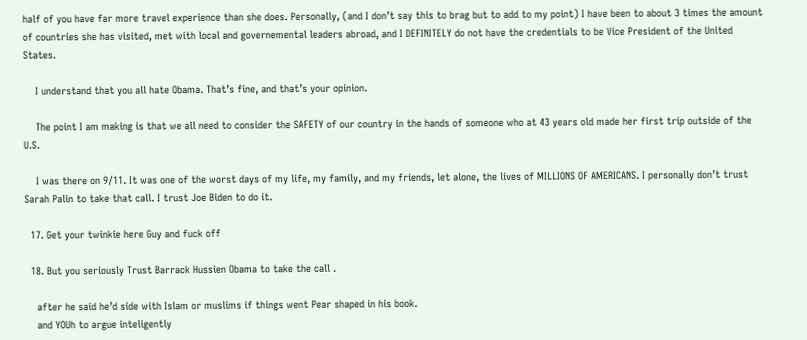half of you have far more travel experience than she does. Personally, (and I don’t say this to brag but to add to my point) I have been to about 3 times the amount of countries she has visited, met with local and governemental leaders abroad, and I DEFINITELY do not have the credentials to be Vice President of the United States.

    I understand that you all hate Obama. That’s fine, and that’s your opinion.

    The point I am making is that we all need to consider the SAFETY of our country in the hands of someone who at 43 years old made her first trip outside of the U.S.

    I was there on 9/11. It was one of the worst days of my life, my family, and my friends, let alone, the lives of MILLIONS OF AMERICANS. I personally don’t trust Sarah Palin to take that call. I trust Joe Biden to do it.

  17. Get your twinkie here Guy and fuck off

  18. But you seriously Trust Barrack Hussien Obama to take the call .

    after he said he’d side with Islam or muslims if things went Pear shaped in his book.
    and YOUh to argue inteligently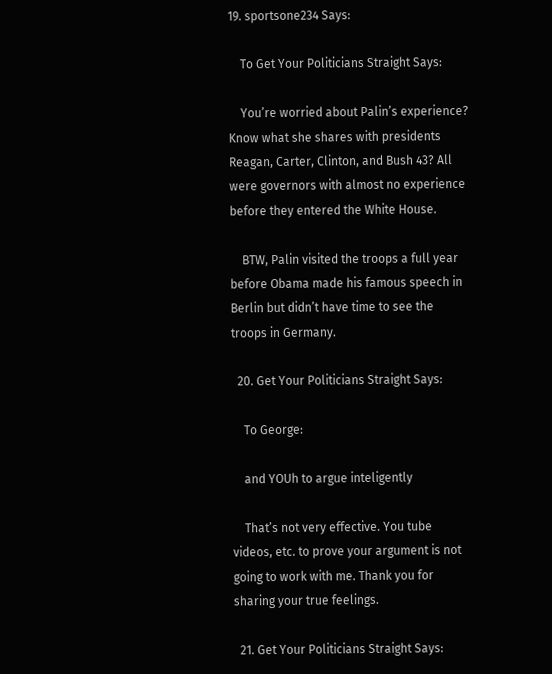19. sportsone234 Says:

    To Get Your Politicians Straight Says:

    You’re worried about Palin’s experience? Know what she shares with presidents Reagan, Carter, Clinton, and Bush 43? All were governors with almost no experience before they entered the White House.

    BTW, Palin visited the troops a full year before Obama made his famous speech in Berlin but didn’t have time to see the troops in Germany.

  20. Get Your Politicians Straight Says:

    To George:

    and YOUh to argue inteligently

    That’s not very effective. You tube videos, etc. to prove your argument is not going to work with me. Thank you for sharing your true feelings.

  21. Get Your Politicians Straight Says: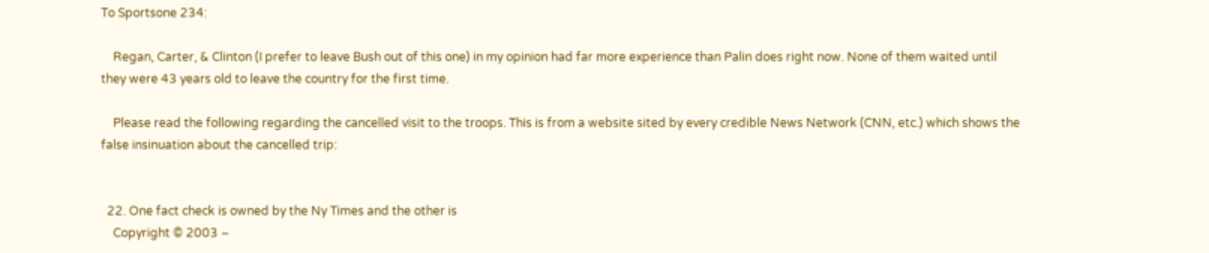To Sportsone 234:

    Regan, Carter, & Clinton (I prefer to leave Bush out of this one) in my opinion had far more experience than Palin does right now. None of them waited until they were 43 years old to leave the country for the first time.

    Please read the following regarding the cancelled visit to the troops. This is from a website sited by every credible News Network (CNN, etc.) which shows the false insinuation about the cancelled trip:


  22. One fact check is owned by the Ny Times and the other is
    Copyright © 2003 –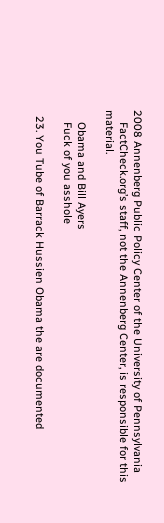2008 Annenberg Public Policy Center of the University of Pennsylvania
    FactCheck.org’s staff, not the Annenberg Center, is responsible for this material.

    Obama and Bill Ayers
    Fuck of you asshole

  23. You Tube of Barrack Hussien Obama the are documented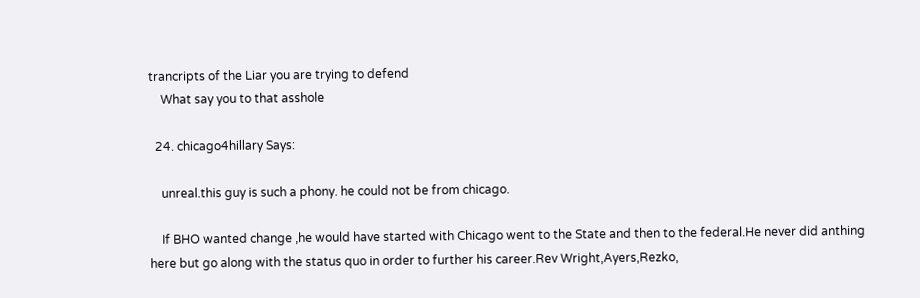trancripts of the Liar you are trying to defend
    What say you to that asshole

  24. chicago4hillary Says:

    unreal.this guy is such a phony. he could not be from chicago.

    If BHO wanted change ,he would have started with Chicago went to the State and then to the federal.He never did anthing here but go along with the status quo in order to further his career.Rev Wright,Ayers,Rezko,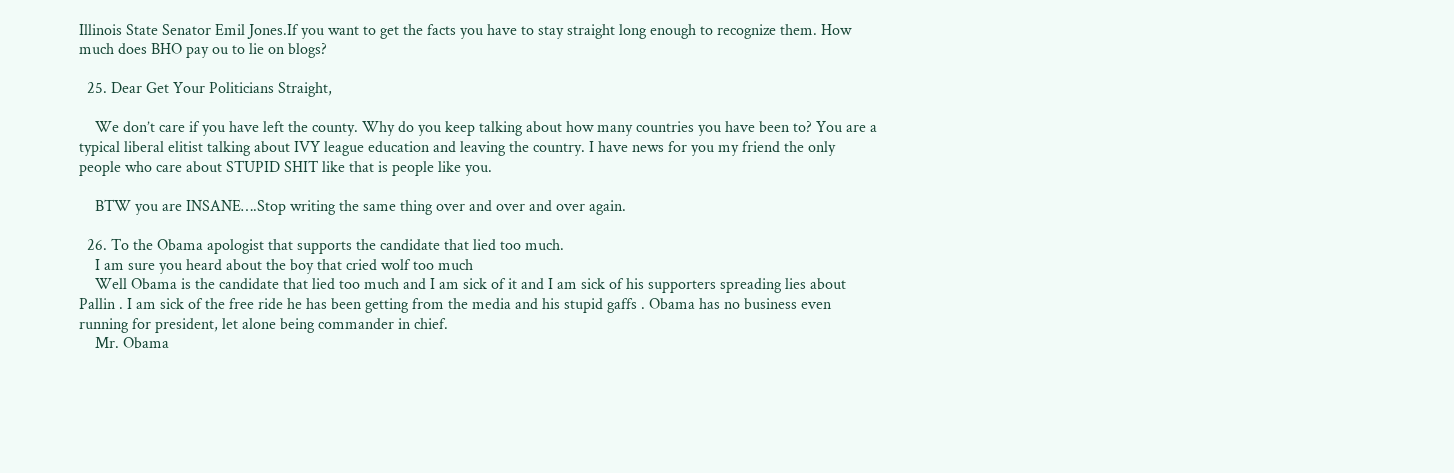Illinois State Senator Emil Jones.If you want to get the facts you have to stay straight long enough to recognize them. How much does BHO pay ou to lie on blogs?

  25. Dear Get Your Politicians Straight,

    We don’t care if you have left the county. Why do you keep talking about how many countries you have been to? You are a typical liberal elitist talking about IVY league education and leaving the country. I have news for you my friend the only people who care about STUPID SHIT like that is people like you.

    BTW you are INSANE….Stop writing the same thing over and over and over again.

  26. To the Obama apologist that supports the candidate that lied too much.
    I am sure you heard about the boy that cried wolf too much
    Well Obama is the candidate that lied too much and I am sick of it and I am sick of his supporters spreading lies about Pallin . I am sick of the free ride he has been getting from the media and his stupid gaffs . Obama has no business even running for president, let alone being commander in chief.
    Mr. Obama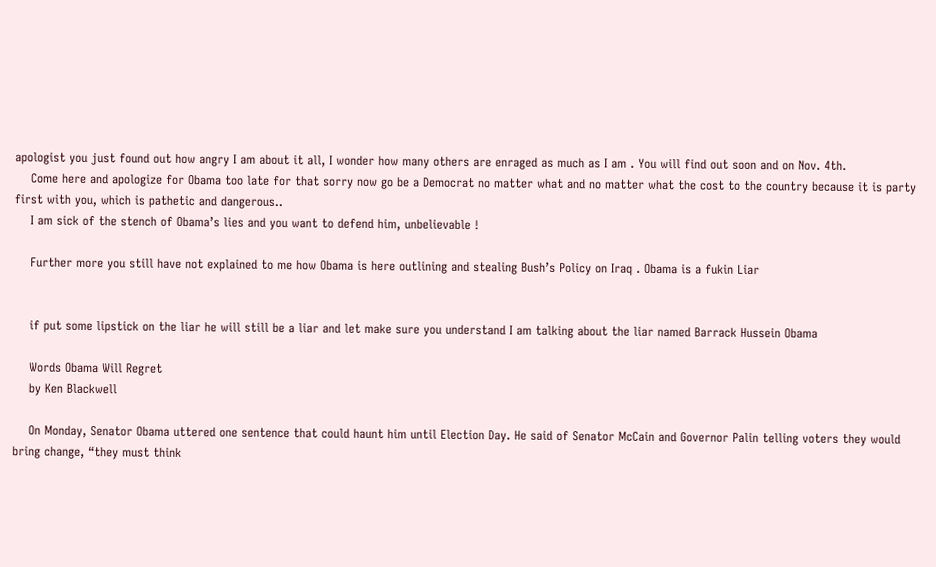apologist you just found out how angry I am about it all, I wonder how many others are enraged as much as I am . You will find out soon and on Nov. 4th.
    Come here and apologize for Obama too late for that sorry now go be a Democrat no matter what and no matter what the cost to the country because it is party first with you, which is pathetic and dangerous..
    I am sick of the stench of Obama’s lies and you want to defend him, unbelievable !

    Further more you still have not explained to me how Obama is here outlining and stealing Bush’s Policy on Iraq . Obama is a fukin Liar


    if put some lipstick on the liar he will still be a liar and let make sure you understand I am talking about the liar named Barrack Hussein Obama

    Words Obama Will Regret
    by Ken Blackwell

    On Monday, Senator Obama uttered one sentence that could haunt him until Election Day. He said of Senator McCain and Governor Palin telling voters they would bring change, “they must think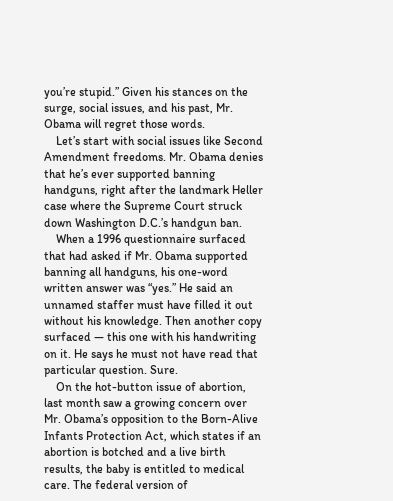you’re stupid.” Given his stances on the surge, social issues, and his past, Mr. Obama will regret those words.
    Let’s start with social issues like Second Amendment freedoms. Mr. Obama denies that he’s ever supported banning handguns, right after the landmark Heller case where the Supreme Court struck down Washington D.C.’s handgun ban.
    When a 1996 questionnaire surfaced that had asked if Mr. Obama supported banning all handguns, his one-word written answer was “yes.” He said an unnamed staffer must have filled it out without his knowledge. Then another copy surfaced — this one with his handwriting on it. He says he must not have read that particular question. Sure.
    On the hot-button issue of abortion, last month saw a growing concern over Mr. Obama’s opposition to the Born-Alive Infants Protection Act, which states if an abortion is botched and a live birth results, the baby is entitled to medical care. The federal version of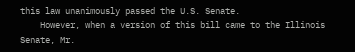this law unanimously passed the U.S. Senate.
    However, when a version of this bill came to the Illinois Senate, Mr.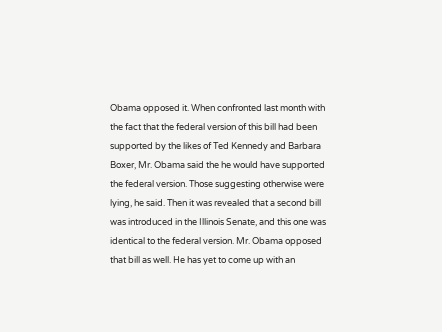Obama opposed it. When confronted last month with the fact that the federal version of this bill had been supported by the likes of Ted Kennedy and Barbara Boxer, Mr. Obama said the he would have supported the federal version. Those suggesting otherwise were lying, he said. Then it was revealed that a second bill was introduced in the Illinois Senate, and this one was identical to the federal version. Mr. Obama opposed that bill as well. He has yet to come up with an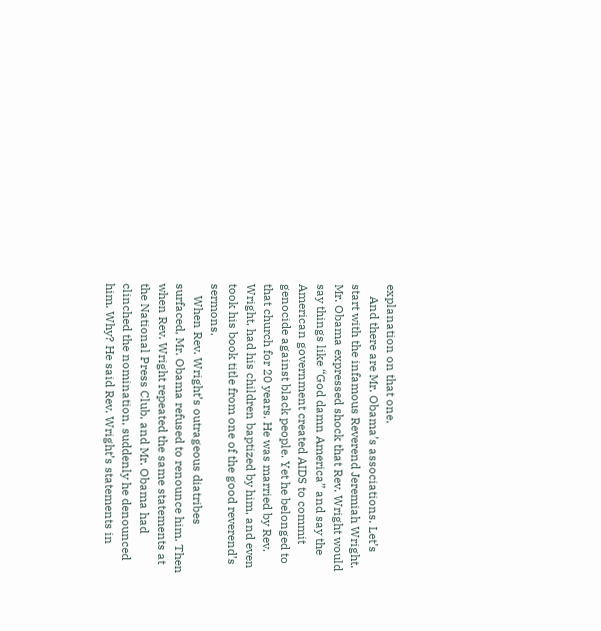explanation on that one.
    And there are Mr. Obama’s associations. Let’s start with the infamous Reverend Jeremiah Wright. Mr. Obama expressed shock that Rev. Wright would say things like “God damn America” and say the American government created AIDS to commit genocide against black people. Yet he belonged to that church for 20 years. He was married by Rev. Wright, had his children baptized by him, and even took his book title from one of the good reverend’s sermons.
    When Rev. Wright’s outrageous diatribes surfaced, Mr. Obama refused to renounce him. Then when Rev. Wright repeated the same statements at the National Press Club, and Mr. Obama had clinched the nomination, suddenly he denounced him. Why? He said Rev. Wright’s statements in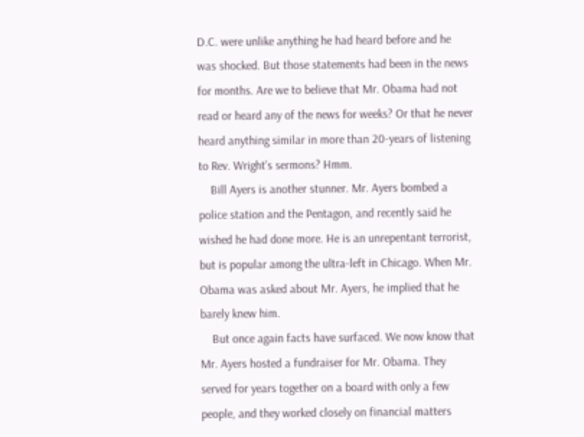D.C. were unlike anything he had heard before and he was shocked. But those statements had been in the news for months. Are we to believe that Mr. Obama had not read or heard any of the news for weeks? Or that he never heard anything similar in more than 20-years of listening to Rev. Wright’s sermons? Hmm.
    Bill Ayers is another stunner. Mr. Ayers bombed a police station and the Pentagon, and recently said he wished he had done more. He is an unrepentant terrorist, but is popular among the ultra-left in Chicago. When Mr. Obama was asked about Mr. Ayers, he implied that he barely knew him.
    But once again facts have surfaced. We now know that Mr. Ayers hosted a fundraiser for Mr. Obama. They served for years together on a board with only a few people, and they worked closely on financial matters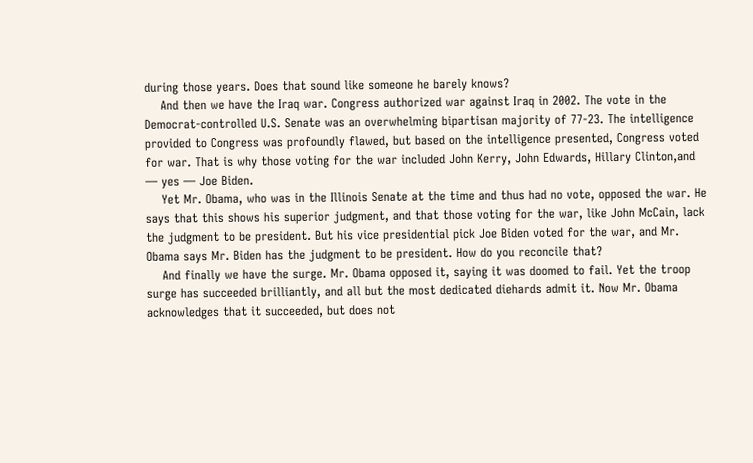during those years. Does that sound like someone he barely knows?
    And then we have the Iraq war. Congress authorized war against Iraq in 2002. The vote in the Democrat-controlled U.S. Senate was an overwhelming bipartisan majority of 77-23. The intelligence provided to Congress was profoundly flawed, but based on the intelligence presented, Congress voted for war. That is why those voting for the war included John Kerry, John Edwards, Hillary Clinton,and — yes — Joe Biden.
    Yet Mr. Obama, who was in the Illinois Senate at the time and thus had no vote, opposed the war. He says that this shows his superior judgment, and that those voting for the war, like John McCain, lack the judgment to be president. But his vice presidential pick Joe Biden voted for the war, and Mr. Obama says Mr. Biden has the judgment to be president. How do you reconcile that?
    And finally we have the surge. Mr. Obama opposed it, saying it was doomed to fail. Yet the troop surge has succeeded brilliantly, and all but the most dedicated diehards admit it. Now Mr. Obama acknowledges that it succeeded, but does not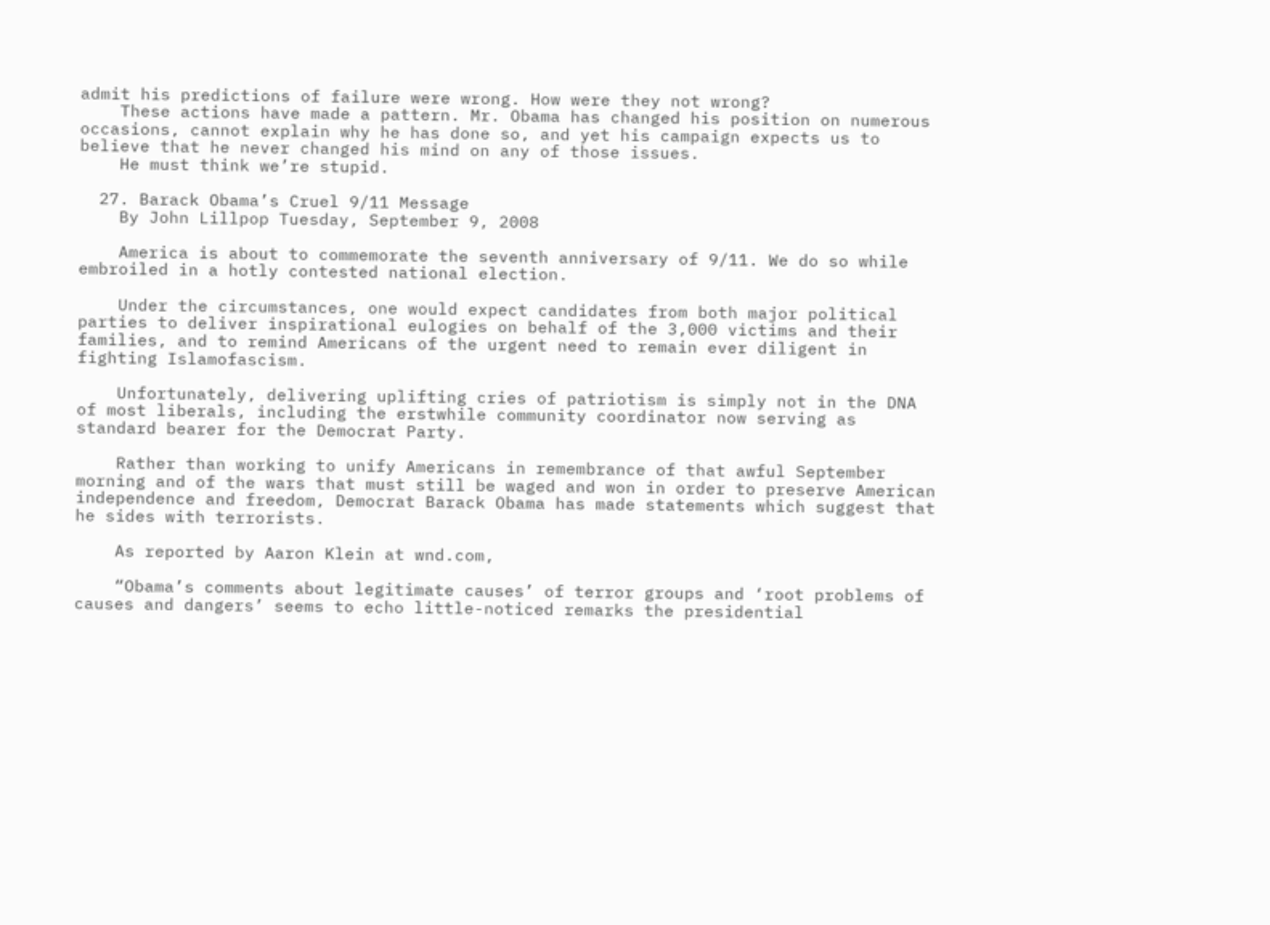admit his predictions of failure were wrong. How were they not wrong?
    These actions have made a pattern. Mr. Obama has changed his position on numerous occasions, cannot explain why he has done so, and yet his campaign expects us to believe that he never changed his mind on any of those issues.
    He must think we’re stupid.

  27. Barack Obama’s Cruel 9/11 Message
    By John Lillpop Tuesday, September 9, 2008

    America is about to commemorate the seventh anniversary of 9/11. We do so while embroiled in a hotly contested national election.

    Under the circumstances, one would expect candidates from both major political parties to deliver inspirational eulogies on behalf of the 3,000 victims and their families, and to remind Americans of the urgent need to remain ever diligent in fighting Islamofascism.

    Unfortunately, delivering uplifting cries of patriotism is simply not in the DNA of most liberals, including the erstwhile community coordinator now serving as standard bearer for the Democrat Party.

    Rather than working to unify Americans in remembrance of that awful September morning and of the wars that must still be waged and won in order to preserve American independence and freedom, Democrat Barack Obama has made statements which suggest that he sides with terrorists.

    As reported by Aaron Klein at wnd.com,

    “Obama’s comments about legitimate causes’ of terror groups and ‘root problems of causes and dangers’ seems to echo little-noticed remarks the presidential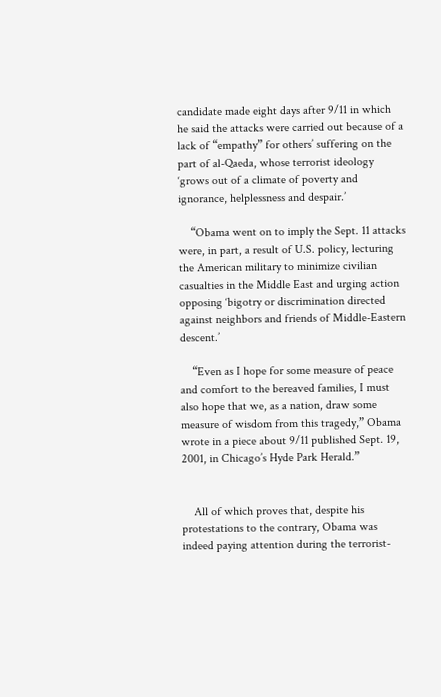candidate made eight days after 9/11 in which he said the attacks were carried out because of a lack of “empathy” for others’ suffering on the part of al-Qaeda, whose terrorist ideology ‘grows out of a climate of poverty and ignorance, helplessness and despair.’

    “Obama went on to imply the Sept. 11 attacks were, in part, a result of U.S. policy, lecturing the American military to minimize civilian casualties in the Middle East and urging action opposing ‘bigotry or discrimination directed against neighbors and friends of Middle-Eastern descent.’

    “Even as I hope for some measure of peace and comfort to the bereaved families, I must also hope that we, as a nation, draw some measure of wisdom from this tragedy,” Obama wrote in a piece about 9/11 published Sept. 19, 2001, in Chicago’s Hyde Park Herald.”


    All of which proves that, despite his protestations to the contrary, Obama was indeed paying attention during the terrorist-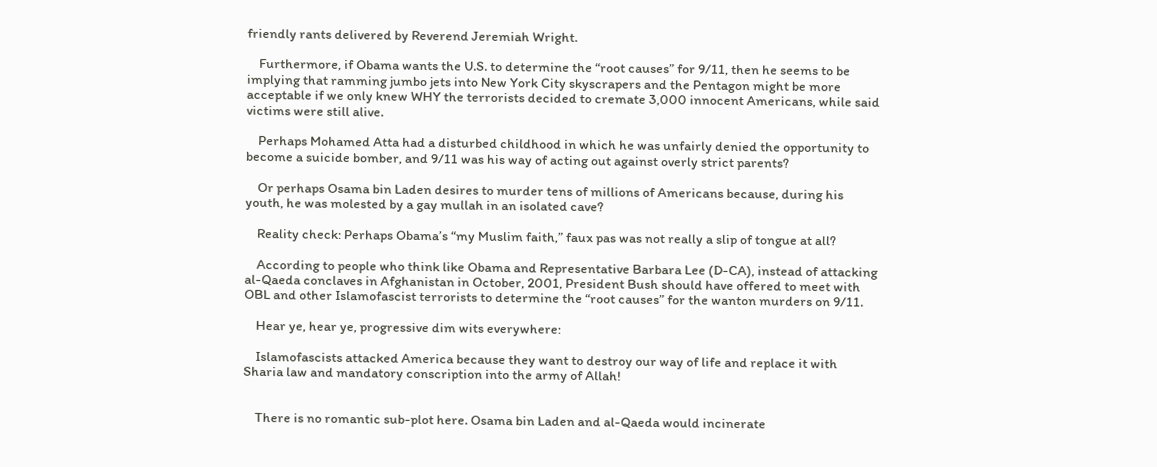friendly rants delivered by Reverend Jeremiah Wright.

    Furthermore, if Obama wants the U.S. to determine the “root causes” for 9/11, then he seems to be implying that ramming jumbo jets into New York City skyscrapers and the Pentagon might be more acceptable if we only knew WHY the terrorists decided to cremate 3,000 innocent Americans, while said victims were still alive.

    Perhaps Mohamed Atta had a disturbed childhood in which he was unfairly denied the opportunity to become a suicide bomber, and 9/11 was his way of acting out against overly strict parents?

    Or perhaps Osama bin Laden desires to murder tens of millions of Americans because, during his youth, he was molested by a gay mullah in an isolated cave?

    Reality check: Perhaps Obama’s “my Muslim faith,” faux pas was not really a slip of tongue at all?

    According to people who think like Obama and Representative Barbara Lee (D-CA), instead of attacking al-Qaeda conclaves in Afghanistan in October, 2001, President Bush should have offered to meet with OBL and other Islamofascist terrorists to determine the “root causes” for the wanton murders on 9/11.

    Hear ye, hear ye, progressive dim wits everywhere:

    Islamofascists attacked America because they want to destroy our way of life and replace it with Sharia law and mandatory conscription into the army of Allah!


    There is no romantic sub-plot here. Osama bin Laden and al-Qaeda would incinerate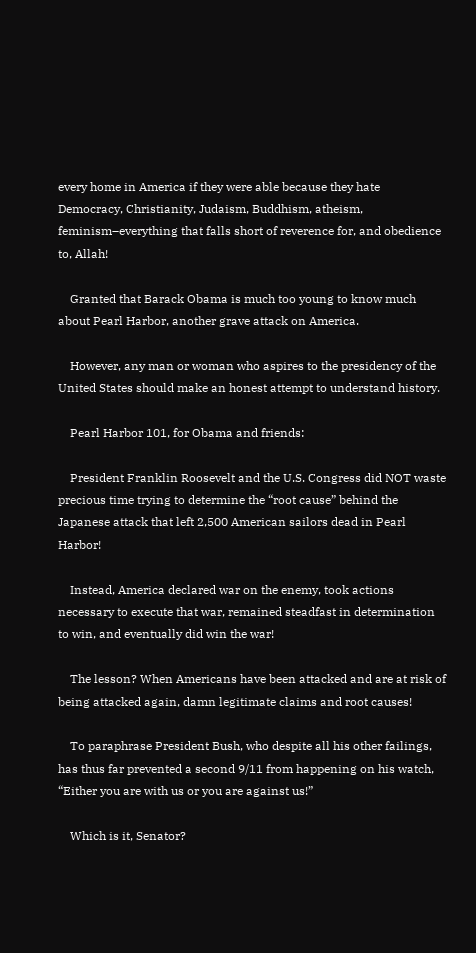every home in America if they were able because they hate Democracy, Christianity, Judaism, Buddhism, atheism, feminism–everything that falls short of reverence for, and obedience to, Allah!

    Granted that Barack Obama is much too young to know much about Pearl Harbor, another grave attack on America.

    However, any man or woman who aspires to the presidency of the United States should make an honest attempt to understand history.

    Pearl Harbor 101, for Obama and friends:

    President Franklin Roosevelt and the U.S. Congress did NOT waste precious time trying to determine the “root cause” behind the Japanese attack that left 2,500 American sailors dead in Pearl Harbor!

    Instead, America declared war on the enemy, took actions necessary to execute that war, remained steadfast in determination to win, and eventually did win the war!

    The lesson? When Americans have been attacked and are at risk of being attacked again, damn legitimate claims and root causes!

    To paraphrase President Bush, who despite all his other failings, has thus far prevented a second 9/11 from happening on his watch, “Either you are with us or you are against us!”

    Which is it, Senator?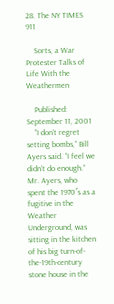28. The NY TIMES 911

    Sorts, a War Protester Talks of Life With the Weathermen

    Published: September 11, 2001
    ”I don’t regret setting bombs,” Bill Ayers said. ”I feel we didn’t do enough.” Mr. Ayers, who spent the 1970′s as a fugitive in the Weather Underground, was sitting in the kitchen of his big turn-of-the-19th-century stone house in the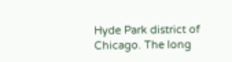Hyde Park district of Chicago. The long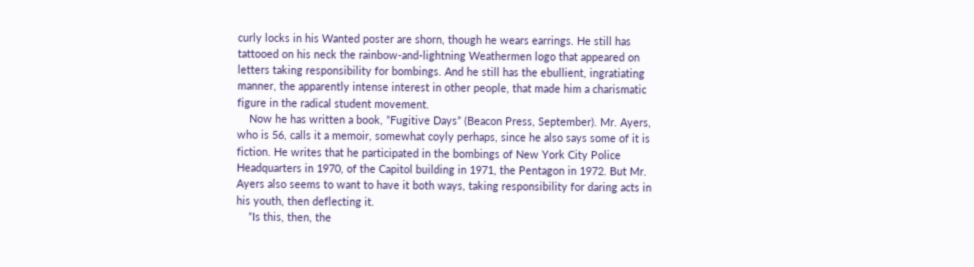curly locks in his Wanted poster are shorn, though he wears earrings. He still has tattooed on his neck the rainbow-and-lightning Weathermen logo that appeared on letters taking responsibility for bombings. And he still has the ebullient, ingratiating manner, the apparently intense interest in other people, that made him a charismatic figure in the radical student movement.
    Now he has written a book, ”Fugitive Days” (Beacon Press, September). Mr. Ayers, who is 56, calls it a memoir, somewhat coyly perhaps, since he also says some of it is fiction. He writes that he participated in the bombings of New York City Police Headquarters in 1970, of the Capitol building in 1971, the Pentagon in 1972. But Mr. Ayers also seems to want to have it both ways, taking responsibility for daring acts in his youth, then deflecting it.
    ”Is this, then, the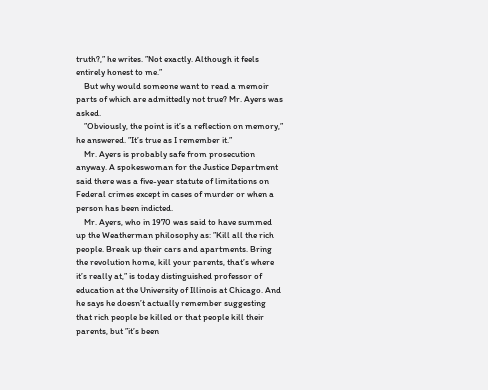truth?,” he writes. ”Not exactly. Although it feels entirely honest to me.”
    But why would someone want to read a memoir parts of which are admittedly not true? Mr. Ayers was asked.
    ”Obviously, the point is it’s a reflection on memory,” he answered. ”It’s true as I remember it.”
    Mr. Ayers is probably safe from prosecution anyway. A spokeswoman for the Justice Department said there was a five-year statute of limitations on Federal crimes except in cases of murder or when a person has been indicted.
    Mr. Ayers, who in 1970 was said to have summed up the Weatherman philosophy as: ”Kill all the rich people. Break up their cars and apartments. Bring the revolution home, kill your parents, that’s where it’s really at,” is today distinguished professor of education at the University of Illinois at Chicago. And he says he doesn’t actually remember suggesting that rich people be killed or that people kill their parents, but ”it’s been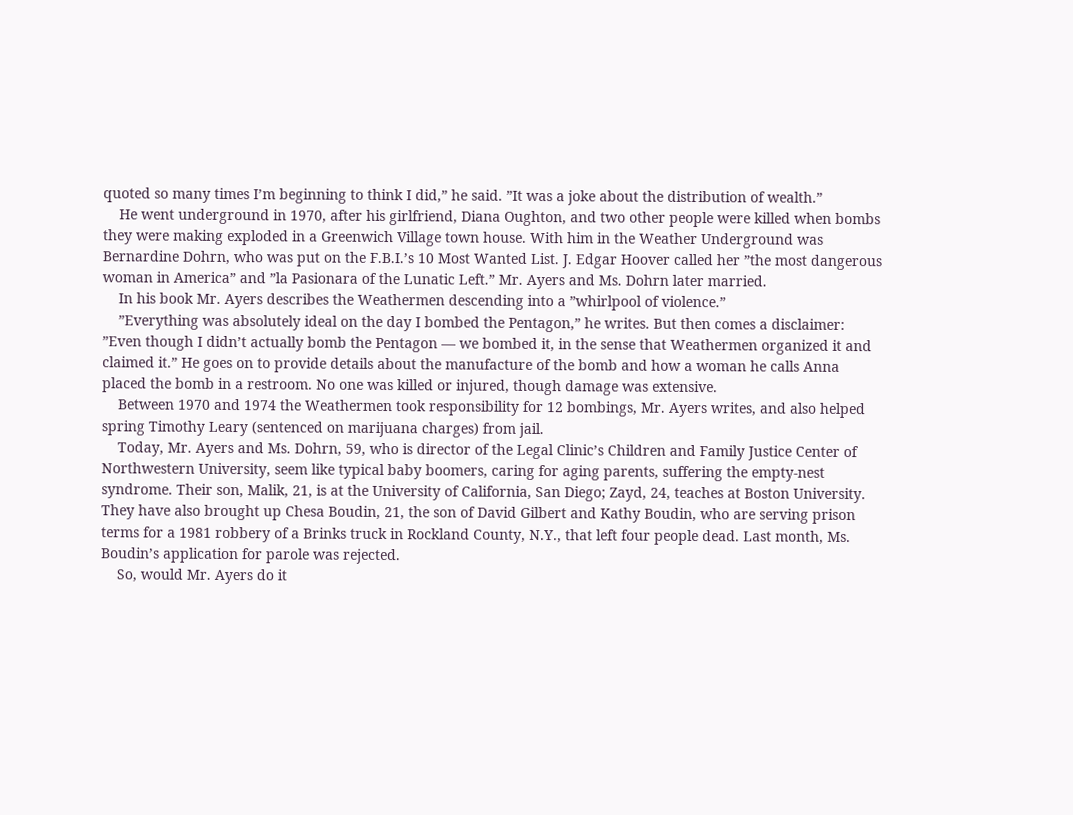quoted so many times I’m beginning to think I did,” he said. ”It was a joke about the distribution of wealth.”
    He went underground in 1970, after his girlfriend, Diana Oughton, and two other people were killed when bombs they were making exploded in a Greenwich Village town house. With him in the Weather Underground was Bernardine Dohrn, who was put on the F.B.I.’s 10 Most Wanted List. J. Edgar Hoover called her ”the most dangerous woman in America” and ”la Pasionara of the Lunatic Left.” Mr. Ayers and Ms. Dohrn later married.
    In his book Mr. Ayers describes the Weathermen descending into a ”whirlpool of violence.”
    ”Everything was absolutely ideal on the day I bombed the Pentagon,” he writes. But then comes a disclaimer: ”Even though I didn’t actually bomb the Pentagon — we bombed it, in the sense that Weathermen organized it and claimed it.” He goes on to provide details about the manufacture of the bomb and how a woman he calls Anna placed the bomb in a restroom. No one was killed or injured, though damage was extensive.
    Between 1970 and 1974 the Weathermen took responsibility for 12 bombings, Mr. Ayers writes, and also helped spring Timothy Leary (sentenced on marijuana charges) from jail.
    Today, Mr. Ayers and Ms. Dohrn, 59, who is director of the Legal Clinic’s Children and Family Justice Center of Northwestern University, seem like typical baby boomers, caring for aging parents, suffering the empty-nest syndrome. Their son, Malik, 21, is at the University of California, San Diego; Zayd, 24, teaches at Boston University. They have also brought up Chesa Boudin, 21, the son of David Gilbert and Kathy Boudin, who are serving prison terms for a 1981 robbery of a Brinks truck in Rockland County, N.Y., that left four people dead. Last month, Ms. Boudin’s application for parole was rejected.
    So, would Mr. Ayers do it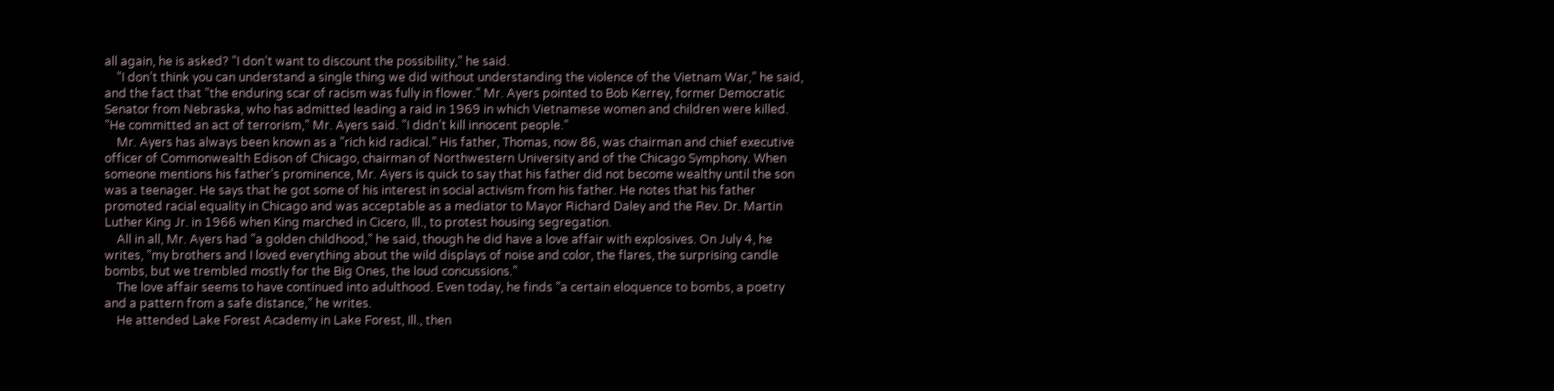all again, he is asked? ”I don’t want to discount the possibility,” he said.
    ”I don’t think you can understand a single thing we did without understanding the violence of the Vietnam War,” he said, and the fact that ”the enduring scar of racism was fully in flower.” Mr. Ayers pointed to Bob Kerrey, former Democratic Senator from Nebraska, who has admitted leading a raid in 1969 in which Vietnamese women and children were killed. ”He committed an act of terrorism,” Mr. Ayers said. ”I didn’t kill innocent people.”
    Mr. Ayers has always been known as a ”rich kid radical.” His father, Thomas, now 86, was chairman and chief executive officer of Commonwealth Edison of Chicago, chairman of Northwestern University and of the Chicago Symphony. When someone mentions his father’s prominence, Mr. Ayers is quick to say that his father did not become wealthy until the son was a teenager. He says that he got some of his interest in social activism from his father. He notes that his father promoted racial equality in Chicago and was acceptable as a mediator to Mayor Richard Daley and the Rev. Dr. Martin Luther King Jr. in 1966 when King marched in Cicero, Ill., to protest housing segregation.
    All in all, Mr. Ayers had ”a golden childhood,” he said, though he did have a love affair with explosives. On July 4, he writes, ”my brothers and I loved everything about the wild displays of noise and color, the flares, the surprising candle bombs, but we trembled mostly for the Big Ones, the loud concussions.”
    The love affair seems to have continued into adulthood. Even today, he finds ”a certain eloquence to bombs, a poetry and a pattern from a safe distance,” he writes.
    He attended Lake Forest Academy in Lake Forest, Ill., then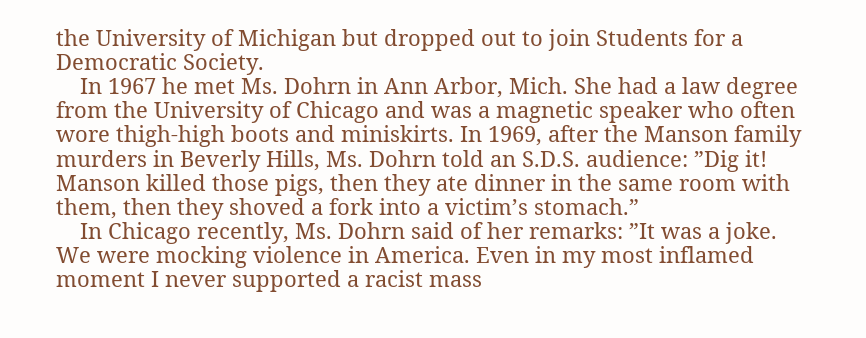the University of Michigan but dropped out to join Students for a Democratic Society.
    In 1967 he met Ms. Dohrn in Ann Arbor, Mich. She had a law degree from the University of Chicago and was a magnetic speaker who often wore thigh-high boots and miniskirts. In 1969, after the Manson family murders in Beverly Hills, Ms. Dohrn told an S.D.S. audience: ”Dig it! Manson killed those pigs, then they ate dinner in the same room with them, then they shoved a fork into a victim’s stomach.”
    In Chicago recently, Ms. Dohrn said of her remarks: ”It was a joke. We were mocking violence in America. Even in my most inflamed moment I never supported a racist mass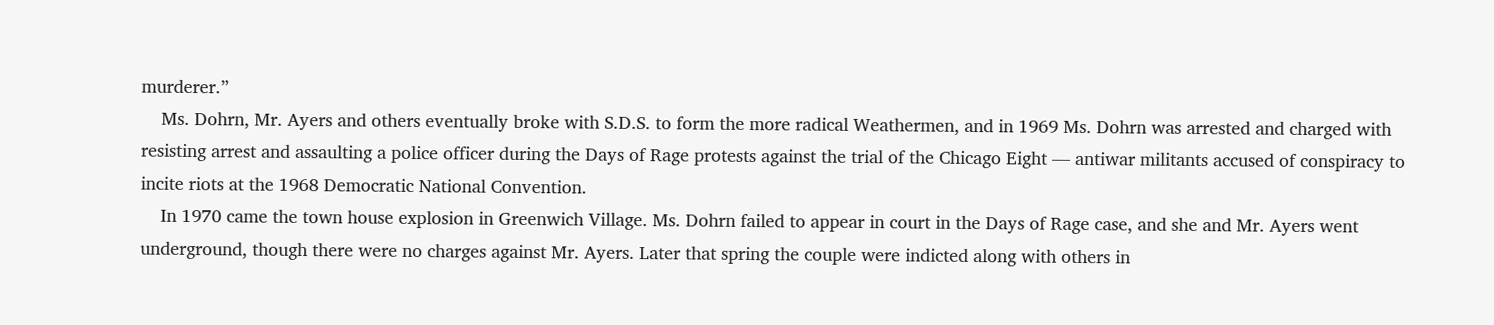murderer.”
    Ms. Dohrn, Mr. Ayers and others eventually broke with S.D.S. to form the more radical Weathermen, and in 1969 Ms. Dohrn was arrested and charged with resisting arrest and assaulting a police officer during the Days of Rage protests against the trial of the Chicago Eight — antiwar militants accused of conspiracy to incite riots at the 1968 Democratic National Convention.
    In 1970 came the town house explosion in Greenwich Village. Ms. Dohrn failed to appear in court in the Days of Rage case, and she and Mr. Ayers went underground, though there were no charges against Mr. Ayers. Later that spring the couple were indicted along with others in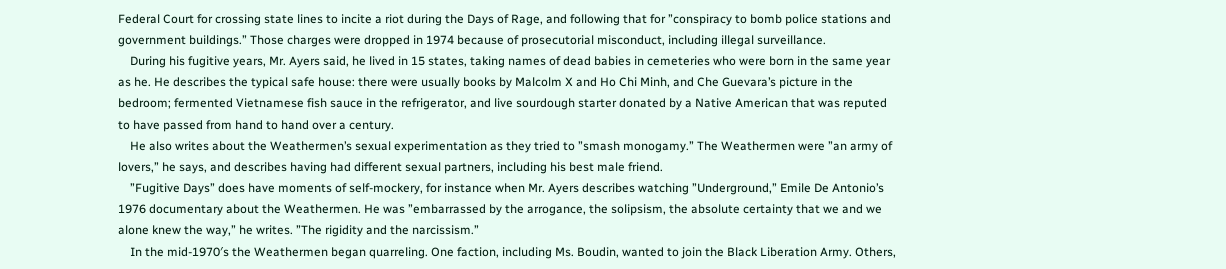Federal Court for crossing state lines to incite a riot during the Days of Rage, and following that for ”conspiracy to bomb police stations and government buildings.” Those charges were dropped in 1974 because of prosecutorial misconduct, including illegal surveillance.
    During his fugitive years, Mr. Ayers said, he lived in 15 states, taking names of dead babies in cemeteries who were born in the same year as he. He describes the typical safe house: there were usually books by Malcolm X and Ho Chi Minh, and Che Guevara’s picture in the bedroom; fermented Vietnamese fish sauce in the refrigerator, and live sourdough starter donated by a Native American that was reputed to have passed from hand to hand over a century.
    He also writes about the Weathermen’s sexual experimentation as they tried to ”smash monogamy.” The Weathermen were ”an army of lovers,” he says, and describes having had different sexual partners, including his best male friend.
    ”Fugitive Days” does have moments of self-mockery, for instance when Mr. Ayers describes watching ”Underground,” Emile De Antonio’s 1976 documentary about the Weathermen. He was ”embarrassed by the arrogance, the solipsism, the absolute certainty that we and we alone knew the way,” he writes. ”The rigidity and the narcissism.”
    In the mid-1970′s the Weathermen began quarreling. One faction, including Ms. Boudin, wanted to join the Black Liberation Army. Others,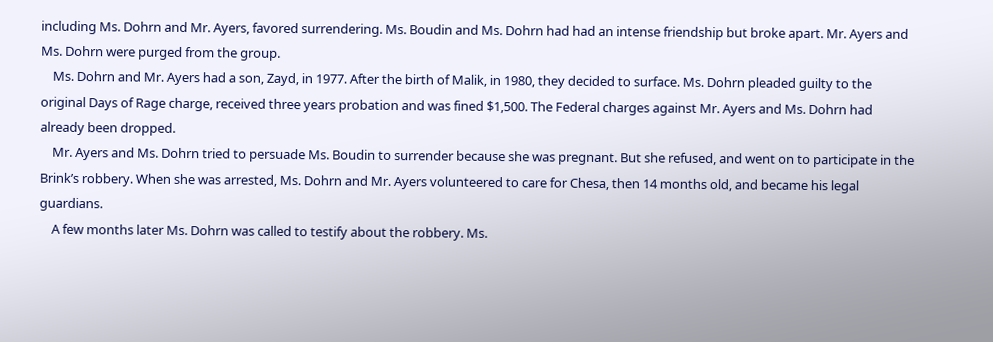including Ms. Dohrn and Mr. Ayers, favored surrendering. Ms. Boudin and Ms. Dohrn had had an intense friendship but broke apart. Mr. Ayers and Ms. Dohrn were purged from the group.
    Ms. Dohrn and Mr. Ayers had a son, Zayd, in 1977. After the birth of Malik, in 1980, they decided to surface. Ms. Dohrn pleaded guilty to the original Days of Rage charge, received three years probation and was fined $1,500. The Federal charges against Mr. Ayers and Ms. Dohrn had already been dropped.
    Mr. Ayers and Ms. Dohrn tried to persuade Ms. Boudin to surrender because she was pregnant. But she refused, and went on to participate in the Brink’s robbery. When she was arrested, Ms. Dohrn and Mr. Ayers volunteered to care for Chesa, then 14 months old, and became his legal guardians.
    A few months later Ms. Dohrn was called to testify about the robbery. Ms.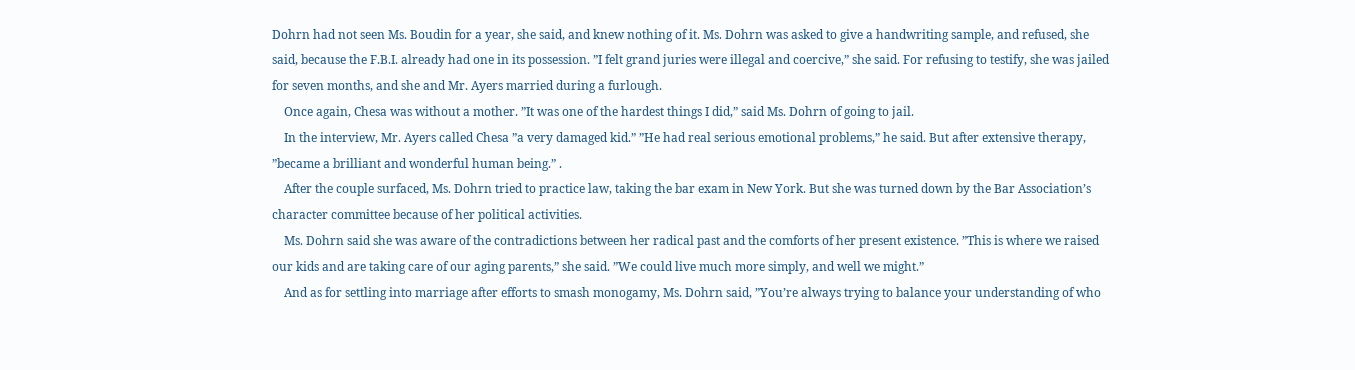Dohrn had not seen Ms. Boudin for a year, she said, and knew nothing of it. Ms. Dohrn was asked to give a handwriting sample, and refused, she said, because the F.B.I. already had one in its possession. ”I felt grand juries were illegal and coercive,” she said. For refusing to testify, she was jailed for seven months, and she and Mr. Ayers married during a furlough.
    Once again, Chesa was without a mother. ”It was one of the hardest things I did,” said Ms. Dohrn of going to jail.
    In the interview, Mr. Ayers called Chesa ”a very damaged kid.” ”He had real serious emotional problems,” he said. But after extensive therapy, ”became a brilliant and wonderful human being.” .
    After the couple surfaced, Ms. Dohrn tried to practice law, taking the bar exam in New York. But she was turned down by the Bar Association’s character committee because of her political activities.
    Ms. Dohrn said she was aware of the contradictions between her radical past and the comforts of her present existence. ”This is where we raised our kids and are taking care of our aging parents,” she said. ”We could live much more simply, and well we might.”
    And as for settling into marriage after efforts to smash monogamy, Ms. Dohrn said, ”You’re always trying to balance your understanding of who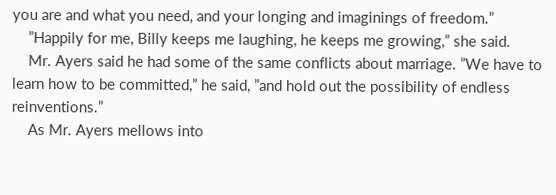you are and what you need, and your longing and imaginings of freedom.”
    ”Happily for me, Billy keeps me laughing, he keeps me growing,” she said.
    Mr. Ayers said he had some of the same conflicts about marriage. ”We have to learn how to be committed,” he said, ”and hold out the possibility of endless reinventions.”
    As Mr. Ayers mellows into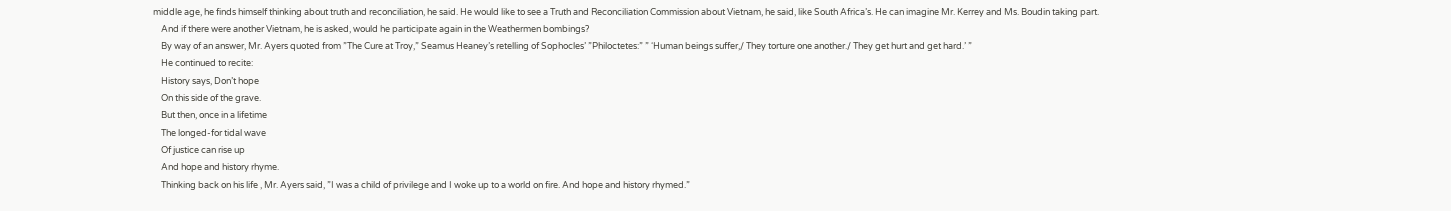middle age, he finds himself thinking about truth and reconciliation, he said. He would like to see a Truth and Reconciliation Commission about Vietnam, he said, like South Africa’s. He can imagine Mr. Kerrey and Ms. Boudin taking part.
    And if there were another Vietnam, he is asked, would he participate again in the Weathermen bombings?
    By way of an answer, Mr. Ayers quoted from ”The Cure at Troy,” Seamus Heaney’s retelling of Sophocles’ ”Philoctetes:” ” ‘Human beings suffer,/ They torture one another./ They get hurt and get hard.’ ”
    He continued to recite:
    History says, Don’t hope
    On this side of the grave.
    But then, once in a lifetime
    The longed-for tidal wave
    Of justice can rise up
    And hope and history rhyme.
    Thinking back on his life , Mr. Ayers said, ”I was a child of privilege and I woke up to a world on fire. And hope and history rhymed.”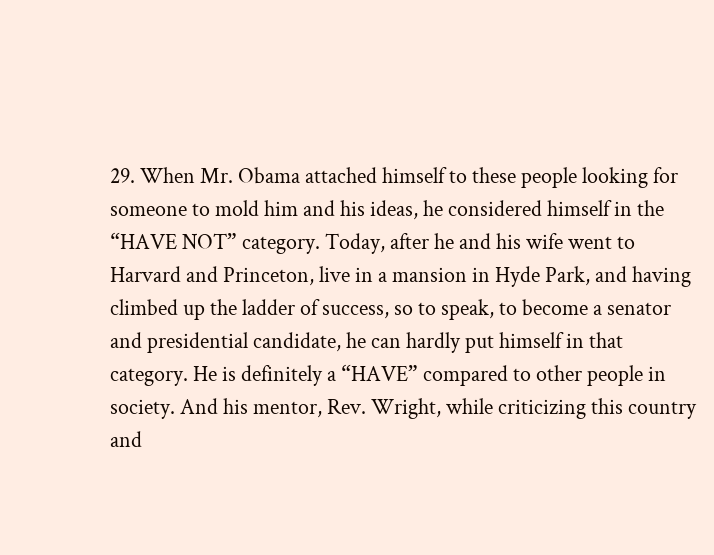29. When Mr. Obama attached himself to these people looking for someone to mold him and his ideas, he considered himself in the “HAVE NOT” category. Today, after he and his wife went to Harvard and Princeton, live in a mansion in Hyde Park, and having climbed up the ladder of success, so to speak, to become a senator and presidential candidate, he can hardly put himself in that category. He is definitely a “HAVE” compared to other people in society. And his mentor, Rev. Wright, while criticizing this country and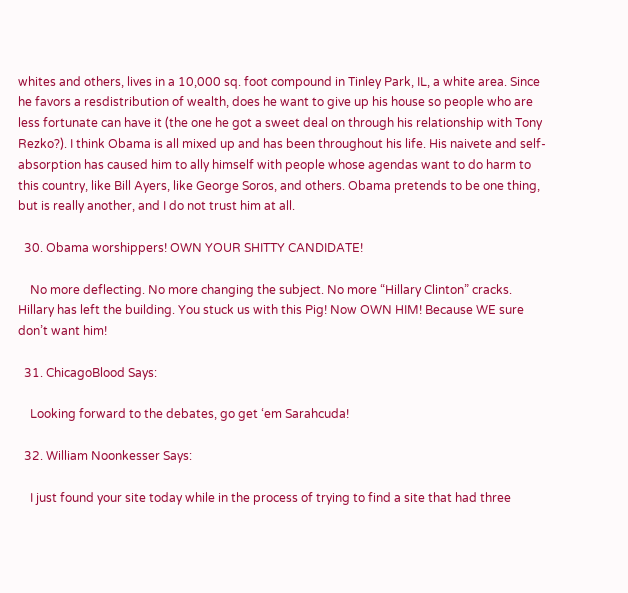whites and others, lives in a 10,000 sq. foot compound in Tinley Park, IL, a white area. Since he favors a resdistribution of wealth, does he want to give up his house so people who are less fortunate can have it (the one he got a sweet deal on through his relationship with Tony Rezko?). I think Obama is all mixed up and has been throughout his life. His naivete and self-absorption has caused him to ally himself with people whose agendas want to do harm to this country, like Bill Ayers, like George Soros, and others. Obama pretends to be one thing, but is really another, and I do not trust him at all.

  30. Obama worshippers! OWN YOUR SHITTY CANDIDATE!

    No more deflecting. No more changing the subject. No more “Hillary Clinton” cracks. Hillary has left the building. You stuck us with this Pig! Now OWN HIM! Because WE sure don’t want him!

  31. ChicagoBlood Says:

    Looking forward to the debates, go get ‘em Sarahcuda!

  32. William Noonkesser Says:

    I just found your site today while in the process of trying to find a site that had three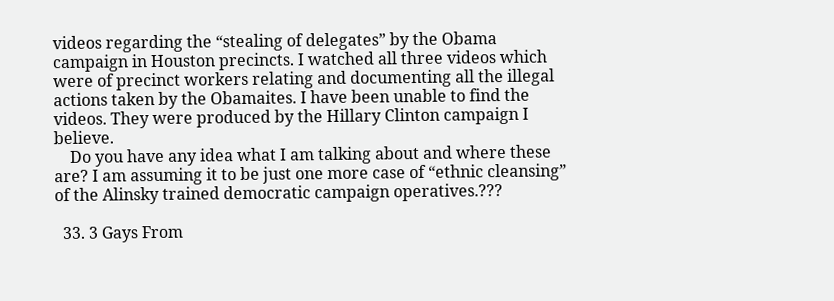videos regarding the “stealing of delegates” by the Obama campaign in Houston precincts. I watched all three videos which were of precinct workers relating and documenting all the illegal actions taken by the Obamaites. I have been unable to find the videos. They were produced by the Hillary Clinton campaign I believe.
    Do you have any idea what I am talking about and where these are? I am assuming it to be just one more case of “ethnic cleansing” of the Alinsky trained democratic campaign operatives.???

  33. 3 Gays From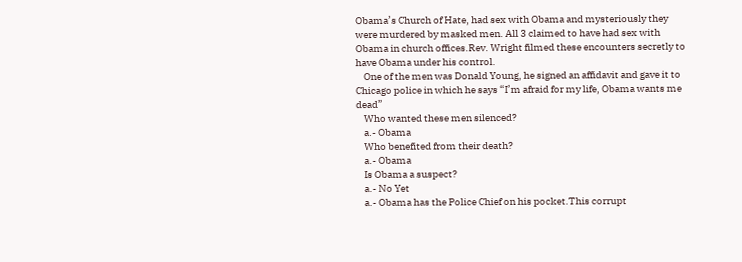Obama’s Church of Hate, had sex with Obama and mysteriously they were murdered by masked men. All 3 claimed to have had sex with Obama in church offices.Rev. Wright filmed these encounters secretly to have Obama under his control.
    One of the men was Donald Young, he signed an affidavit and gave it to Chicago police in which he says “I’m afraid for my life, Obama wants me dead”
    Who wanted these men silenced?
    a.- Obama
    Who benefited from their death?
    a.- Obama
    Is Obama a suspect?
    a.- No Yet
    a.- Obama has the Police Chief on his pocket.This corrupt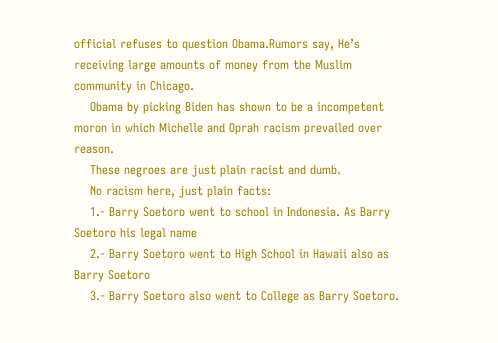official refuses to question Obama.Rumors say, He’s receiving large amounts of money from the Muslim community in Chicago.
    Obama by picking Biden has shown to be a incompetent moron in which Michelle and Oprah racism prevailed over reason.
    These negroes are just plain racist and dumb.
    No racism here, just plain facts:
    1.- Barry Soetoro went to school in Indonesia. As Barry Soetoro his legal name
    2.- Barry Soetoro went to High School in Hawaii also as Barry Soetoro
    3.- Barry Soetoro also went to College as Barry Soetoro.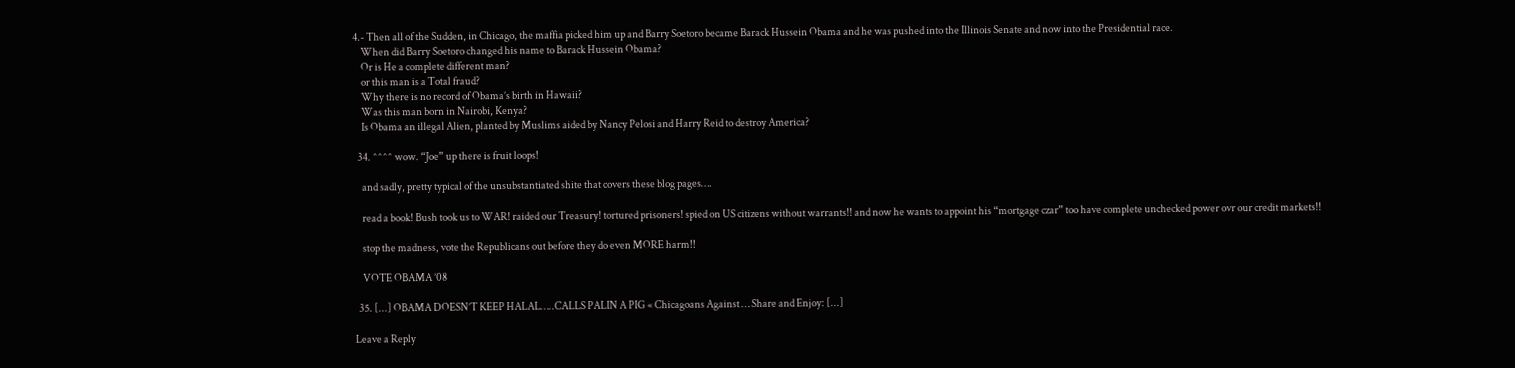4.- Then all of the Sudden, in Chicago, the maffia picked him up and Barry Soetoro became Barack Hussein Obama and he was pushed into the Illinois Senate and now into the Presidential race.
    When did Barry Soetoro changed his name to Barack Hussein Obama?
    Or is He a complete different man?
    or this man is a Total fraud?
    Why there is no record of Obama’s birth in Hawaii?
    Was this man born in Nairobi, Kenya?
    Is Obama an illegal Alien, planted by Muslims aided by Nancy Pelosi and Harry Reid to destroy America?

  34. ^^^^ wow. “Joe” up there is fruit loops!

    and sadly, pretty typical of the unsubstantiated shite that covers these blog pages….

    read a book! Bush took us to WAR! raided our Treasury! tortured prisoners! spied on US citizens without warrants!! and now he wants to appoint his “mortgage czar” too have complete unchecked power ovr our credit markets!!

    stop the madness, vote the Republicans out before they do even MORE harm!!

    VOTE OBAMA ’08

  35. [...] OBAMA DOESN’T KEEP HALAL…..CALLS PALIN A PIG « Chicagoans Against … Share and Enjoy: [...]

Leave a Reply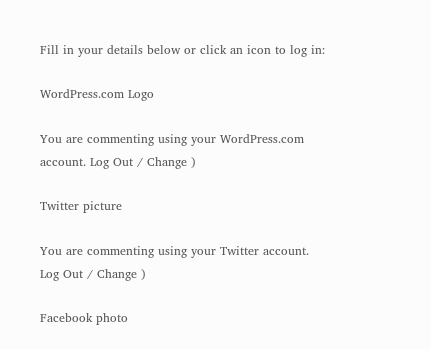Fill in your details below or click an icon to log in:

WordPress.com Logo

You are commenting using your WordPress.com account. Log Out / Change )

Twitter picture

You are commenting using your Twitter account. Log Out / Change )

Facebook photo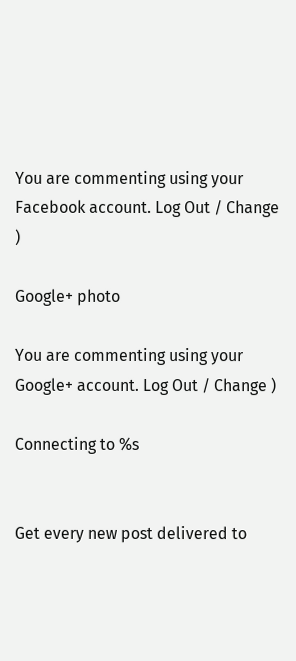You are commenting using your Facebook account. Log Out / Change )

Google+ photo

You are commenting using your Google+ account. Log Out / Change )

Connecting to %s


Get every new post delivered to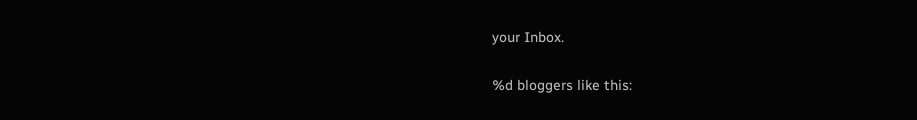your Inbox.

%d bloggers like this: